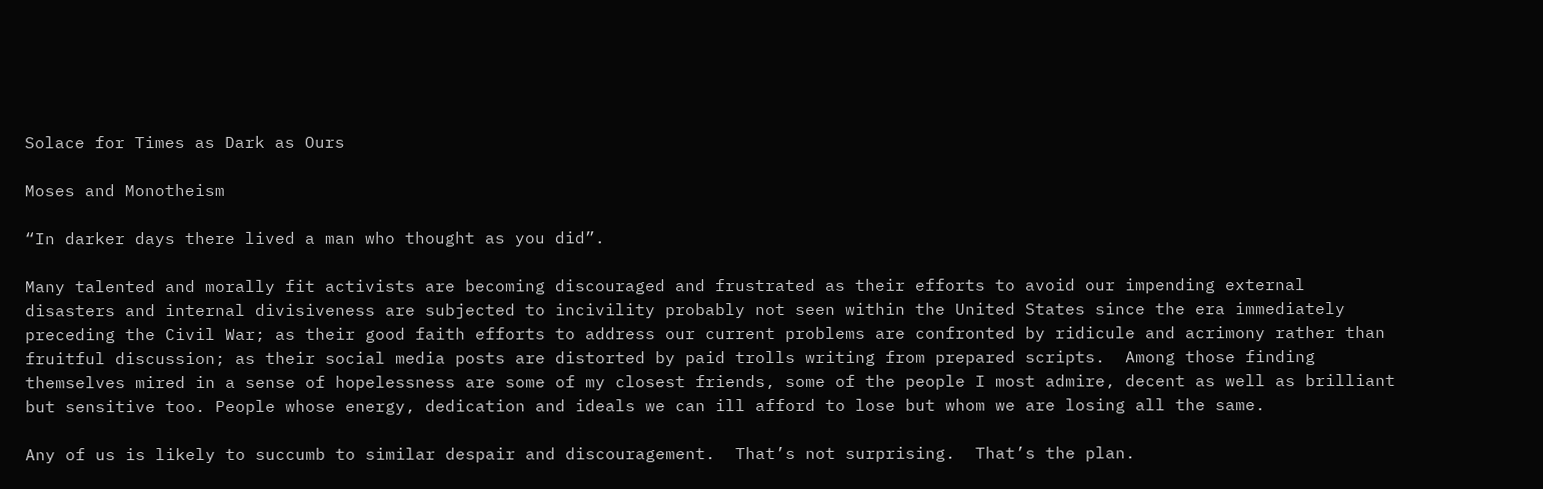Solace for Times as Dark as Ours

Moses and Monotheism

“In darker days there lived a man who thought as you did”.

Many talented and morally fit activists are becoming discouraged and frustrated as their efforts to avoid our impending external disasters and internal divisiveness are subjected to incivility probably not seen within the United States since the era immediately preceding the Civil War; as their good faith efforts to address our current problems are confronted by ridicule and acrimony rather than fruitful discussion; as their social media posts are distorted by paid trolls writing from prepared scripts.  Among those finding themselves mired in a sense of hopelessness are some of my closest friends, some of the people I most admire, decent as well as brilliant but sensitive too. People whose energy, dedication and ideals we can ill afford to lose but whom we are losing all the same.

Any of us is likely to succumb to similar despair and discouragement.  That’s not surprising.  That’s the plan.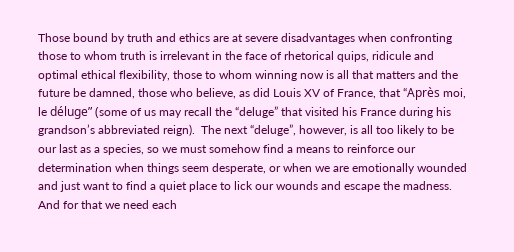Those bound by truth and ethics are at severe disadvantages when confronting those to whom truth is irrelevant in the face of rhetorical quips, ridicule and optimal ethical flexibility, those to whom winning now is all that matters and the future be damned, those who believe, as did Louis XV of France, that “Après moi, le déluge” (some of us may recall the “deluge” that visited his France during his grandson’s abbreviated reign).  The next “deluge”, however, is all too likely to be our last as a species, so we must somehow find a means to reinforce our determination when things seem desperate, or when we are emotionally wounded and just want to find a quiet place to lick our wounds and escape the madness.  And for that we need each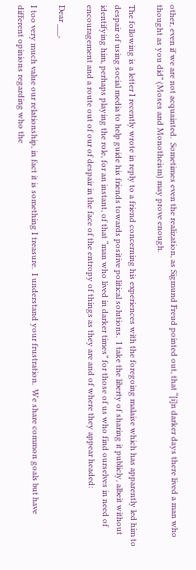other, even if we are not acquainted.  Sometimes even the realization, as Sigmund Freud pointed out, that “[i]n darker days there lived a man who thought as you did” (Moses and Monotheism) may prove enough.

The following is a letter I recently wrote in reply to a friend concerning his experiences with the foregoing malaise which has apparently led him to despair of using social media to help guide his friends towards positive political solutions.  I take the liberty of sharing it publicly, albeit without identifying him, perhaps playing the role, for an instant, of that “man who lived in darker times” for those of us who find ourselves in need of encouragement and a route out of our of despair in the face of the entropy of things as they are and of where they appear headed:

Dear ___,

I too very much value our relationship, in fact it is something I treasure.  I understand your frustration.  We share common goals but have different opinions regarding who the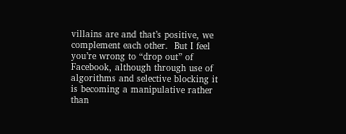villains are and that’s positive, we complement each other.  But I feel you’re wrong to “drop out” of Facebook, although through use of algorithms and selective blocking it is becoming a manipulative rather than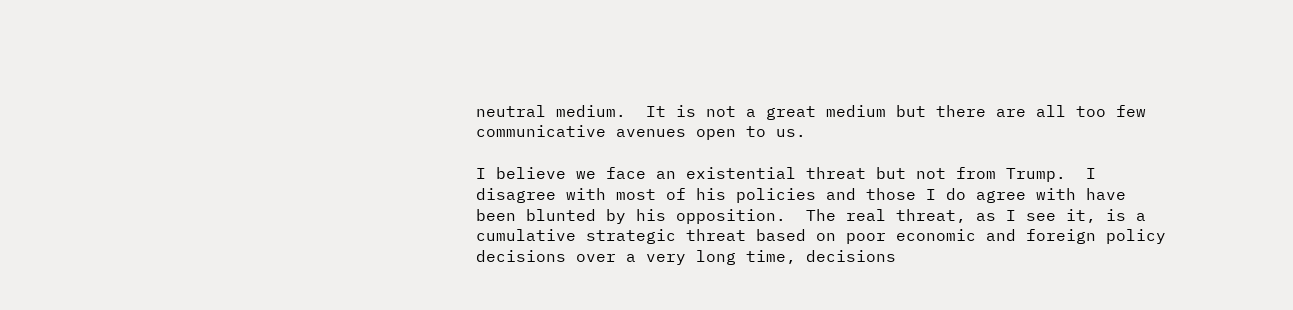neutral medium.  It is not a great medium but there are all too few communicative avenues open to us.

I believe we face an existential threat but not from Trump.  I disagree with most of his policies and those I do agree with have been blunted by his opposition.  The real threat, as I see it, is a cumulative strategic threat based on poor economic and foreign policy decisions over a very long time, decisions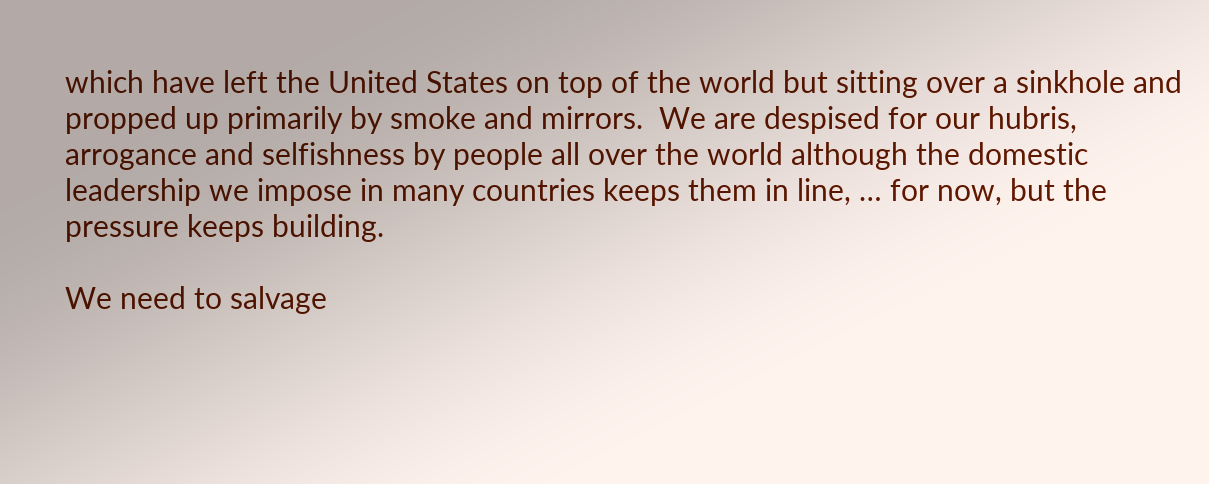which have left the United States on top of the world but sitting over a sinkhole and propped up primarily by smoke and mirrors.  We are despised for our hubris, arrogance and selfishness by people all over the world although the domestic leadership we impose in many countries keeps them in line, … for now, but the pressure keeps building.

We need to salvage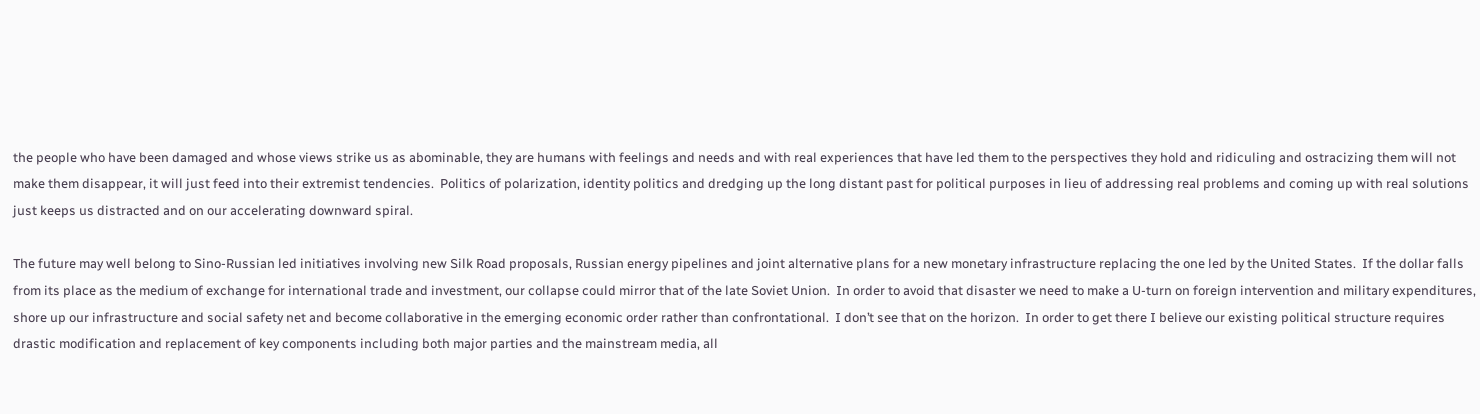the people who have been damaged and whose views strike us as abominable, they are humans with feelings and needs and with real experiences that have led them to the perspectives they hold and ridiculing and ostracizing them will not make them disappear, it will just feed into their extremist tendencies.  Politics of polarization, identity politics and dredging up the long distant past for political purposes in lieu of addressing real problems and coming up with real solutions just keeps us distracted and on our accelerating downward spiral.

The future may well belong to Sino-Russian led initiatives involving new Silk Road proposals, Russian energy pipelines and joint alternative plans for a new monetary infrastructure replacing the one led by the United States.  If the dollar falls from its place as the medium of exchange for international trade and investment, our collapse could mirror that of the late Soviet Union.  In order to avoid that disaster we need to make a U-turn on foreign intervention and military expenditures, shore up our infrastructure and social safety net and become collaborative in the emerging economic order rather than confrontational.  I don’t see that on the horizon.  In order to get there I believe our existing political structure requires drastic modification and replacement of key components including both major parties and the mainstream media, all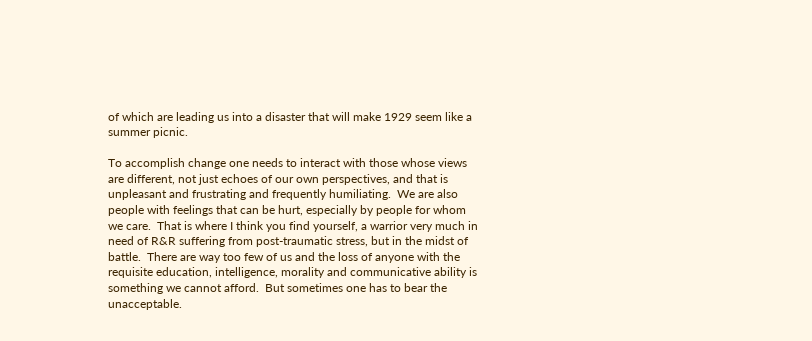of which are leading us into a disaster that will make 1929 seem like a summer picnic.

To accomplish change one needs to interact with those whose views are different, not just echoes of our own perspectives, and that is unpleasant and frustrating and frequently humiliating.  We are also people with feelings that can be hurt, especially by people for whom we care.  That is where I think you find yourself, a warrior very much in need of R&R suffering from post-traumatic stress, but in the midst of battle.  There are way too few of us and the loss of anyone with the requisite education, intelligence, morality and communicative ability is something we cannot afford.  But sometimes one has to bear the unacceptable.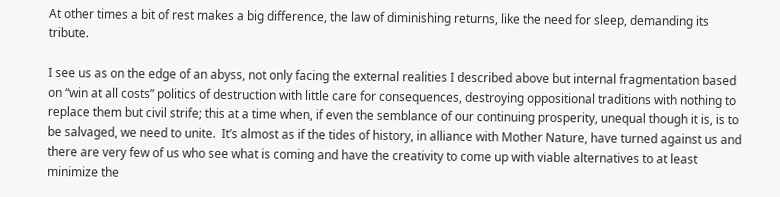At other times a bit of rest makes a big difference, the law of diminishing returns, like the need for sleep, demanding its tribute.

I see us as on the edge of an abyss, not only facing the external realities I described above but internal fragmentation based on “win at all costs” politics of destruction with little care for consequences, destroying oppositional traditions with nothing to replace them but civil strife; this at a time when, if even the semblance of our continuing prosperity, unequal though it is, is to be salvaged, we need to unite.  It’s almost as if the tides of history, in alliance with Mother Nature, have turned against us and there are very few of us who see what is coming and have the creativity to come up with viable alternatives to at least minimize the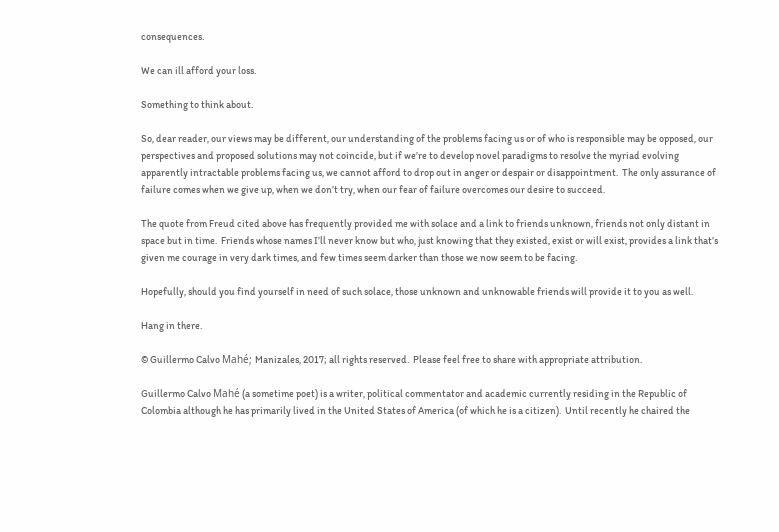consequences.

We can ill afford your loss.

Something to think about.

So, dear reader, our views may be different, our understanding of the problems facing us or of who is responsible may be opposed, our perspectives and proposed solutions may not coincide, but if we’re to develop novel paradigms to resolve the myriad evolving apparently intractable problems facing us, we cannot afford to drop out in anger or despair or disappointment.  The only assurance of failure comes when we give up, when we don’t try, when our fear of failure overcomes our desire to succeed.

The quote from Freud cited above has frequently provided me with solace and a link to friends unknown, friends not only distant in space but in time.  Friends whose names I’ll never know but who, just knowing that they existed, exist or will exist, provides a link that’s given me courage in very dark times, and few times seem darker than those we now seem to be facing.

Hopefully, should you find yourself in need of such solace, those unknown and unknowable friends will provide it to you as well.

Hang in there.

© Guillermo Calvo Mahé; Manizales, 2017; all rights reserved.  Please feel free to share with appropriate attribution.

Guillermo Calvo Mahé (a sometime poet) is a writer, political commentator and academic currently residing in the Republic of Colombia although he has primarily lived in the United States of America (of which he is a citizen).  Until recently he chaired the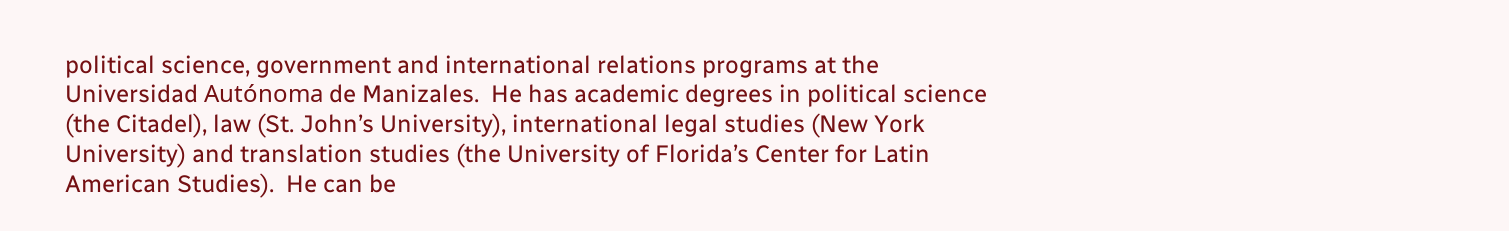political science, government and international relations programs at the Universidad Autónoma de Manizales.  He has academic degrees in political science (the Citadel), law (St. John’s University), international legal studies (New York University) and translation studies (the University of Florida’s Center for Latin American Studies).  He can be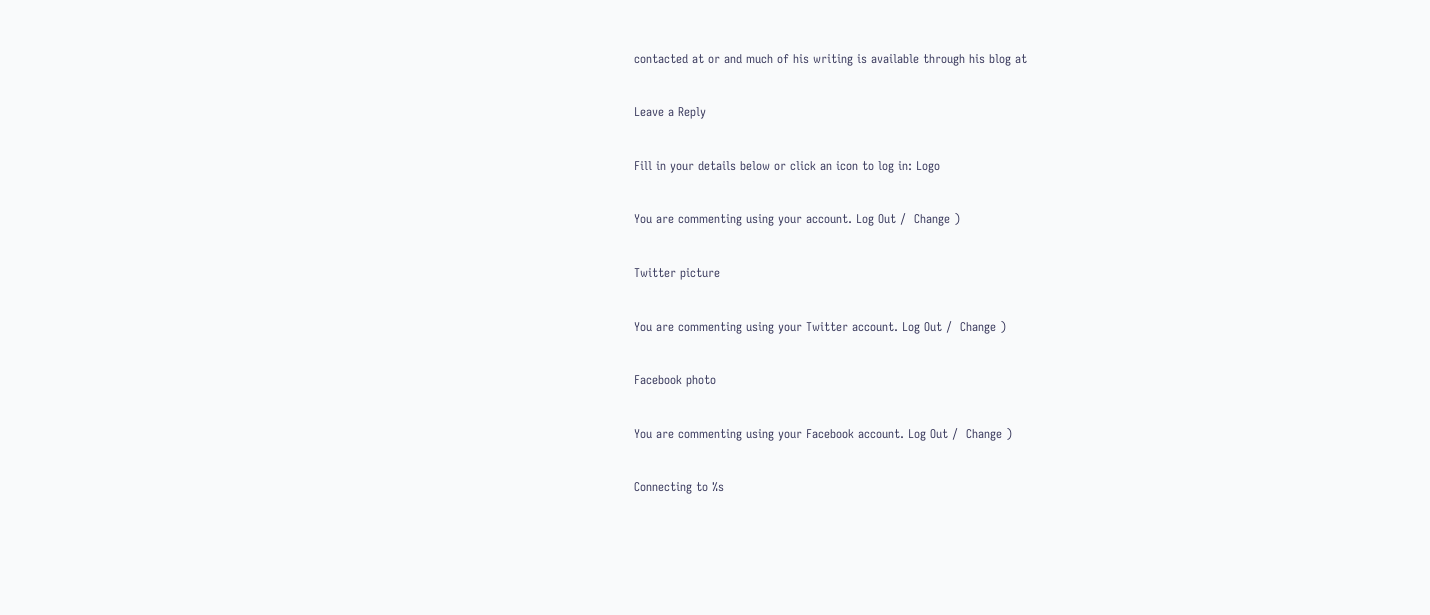contacted at or and much of his writing is available through his blog at

Leave a Reply

Fill in your details below or click an icon to log in: Logo

You are commenting using your account. Log Out /  Change )

Twitter picture

You are commenting using your Twitter account. Log Out /  Change )

Facebook photo

You are commenting using your Facebook account. Log Out /  Change )

Connecting to %s